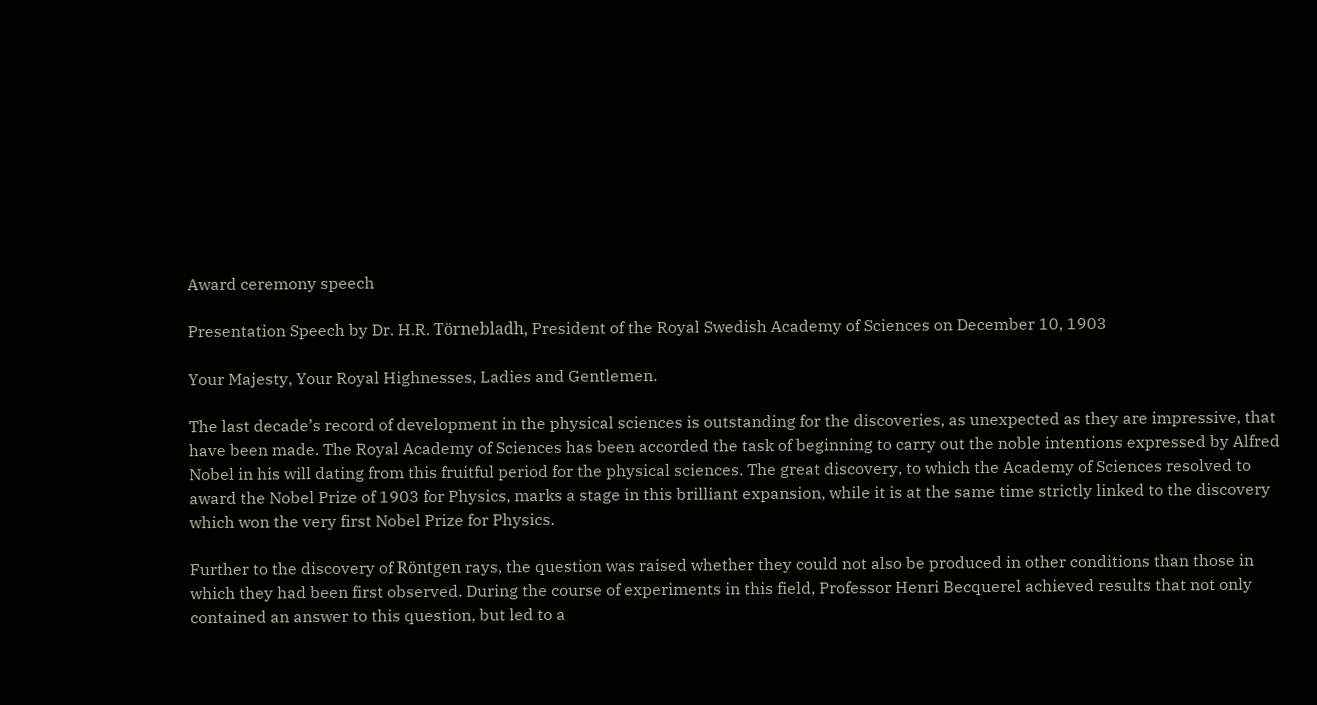Award ceremony speech

Presentation Speech by Dr. H.R. Törnebladh, President of the Royal Swedish Academy of Sciences on December 10, 1903

Your Majesty, Your Royal Highnesses, Ladies and Gentlemen.

The last decade’s record of development in the physical sciences is outstanding for the discoveries, as unexpected as they are impressive, that have been made. The Royal Academy of Sciences has been accorded the task of beginning to carry out the noble intentions expressed by Alfred Nobel in his will dating from this fruitful period for the physical sciences. The great discovery, to which the Academy of Sciences resolved to award the Nobel Prize of 1903 for Physics, marks a stage in this brilliant expansion, while it is at the same time strictly linked to the discovery which won the very first Nobel Prize for Physics.

Further to the discovery of Röntgen rays, the question was raised whether they could not also be produced in other conditions than those in which they had been first observed. During the course of experiments in this field, Professor Henri Becquerel achieved results that not only contained an answer to this question, but led to a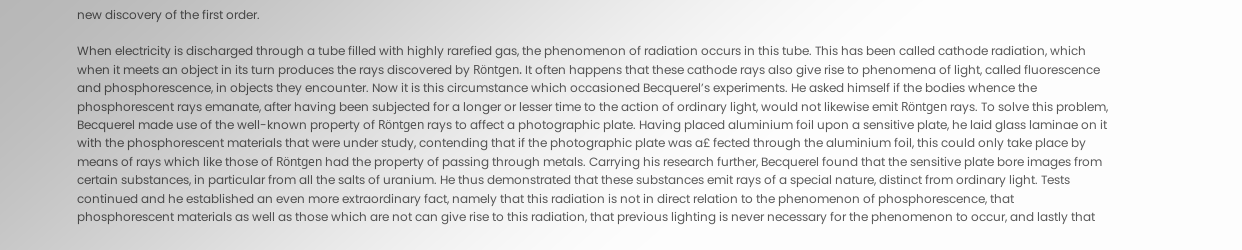new discovery of the first order.

When electricity is discharged through a tube filled with highly rarefied gas, the phenomenon of radiation occurs in this tube. This has been called cathode radiation, which when it meets an object in its turn produces the rays discovered by Röntgen. It often happens that these cathode rays also give rise to phenomena of light, called fluorescence and phosphorescence, in objects they encounter. Now it is this circumstance which occasioned Becquerel’s experiments. He asked himself if the bodies whence the phosphorescent rays emanate, after having been subjected for a longer or lesser time to the action of ordinary light, would not likewise emit Röntgen rays. To solve this problem, Becquerel made use of the well-known property of Röntgen rays to affect a photographic plate. Having placed aluminium foil upon a sensitive plate, he laid glass laminae on it with the phosphorescent materials that were under study, contending that if the photographic plate was a£ fected through the aluminium foil, this could only take place by means of rays which like those of Röntgen had the property of passing through metals. Carrying his research further, Becquerel found that the sensitive plate bore images from certain substances, in particular from all the salts of uranium. He thus demonstrated that these substances emit rays of a special nature, distinct from ordinary light. Tests continued and he established an even more extraordinary fact, namely that this radiation is not in direct relation to the phenomenon of phosphorescence, that phosphorescent materials as well as those which are not can give rise to this radiation, that previous lighting is never necessary for the phenomenon to occur, and lastly that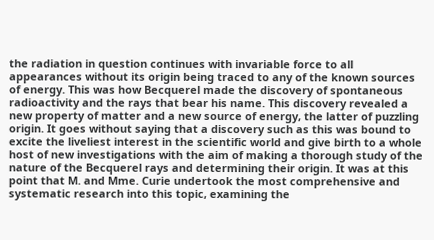the radiation in question continues with invariable force to all appearances without its origin being traced to any of the known sources of energy. This was how Becquerel made the discovery of spontaneous radioactivity and the rays that bear his name. This discovery revealed a new property of matter and a new source of energy, the latter of puzzling origin. It goes without saying that a discovery such as this was bound to excite the liveliest interest in the scientific world and give birth to a whole host of new investigations with the aim of making a thorough study of the nature of the Becquerel rays and determining their origin. It was at this point that M. and Mme. Curie undertook the most comprehensive and systematic research into this topic, examining the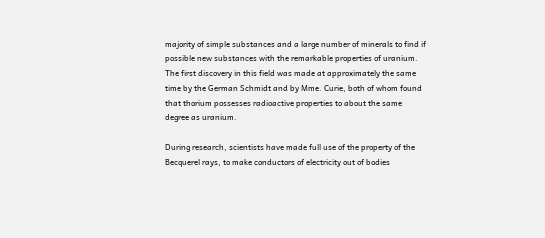majority of simple substances and a large number of minerals to find if possible new substances with the remarkable properties of uranium. The first discovery in this field was made at approximately the same time by the German Schmidt and by Mme. Curie, both of whom found that thorium possesses radioactive properties to about the same degree as uranium.

During research, scientists have made full use of the property of the Becquerel rays, to make conductors of electricity out of bodies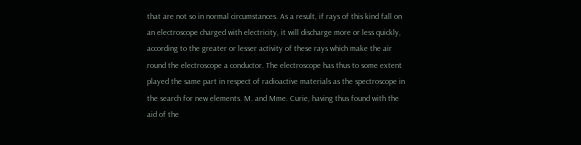that are not so in normal circumstances. As a result, if rays of this kind fall on an electroscope charged with electricity, it will discharge more or less quickly, according to the greater or lesser activity of these rays which make the air round the electroscope a conductor. The electroscope has thus to some extent played the same part in respect of radioactive materials as the spectroscope in the search for new elements. M. and Mme. Curie, having thus found with the aid of the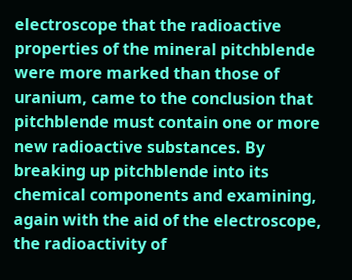electroscope that the radioactive properties of the mineral pitchblende were more marked than those of uranium, came to the conclusion that pitchblende must contain one or more new radioactive substances. By breaking up pitchblende into its chemical components and examining, again with the aid of the electroscope, the radioactivity of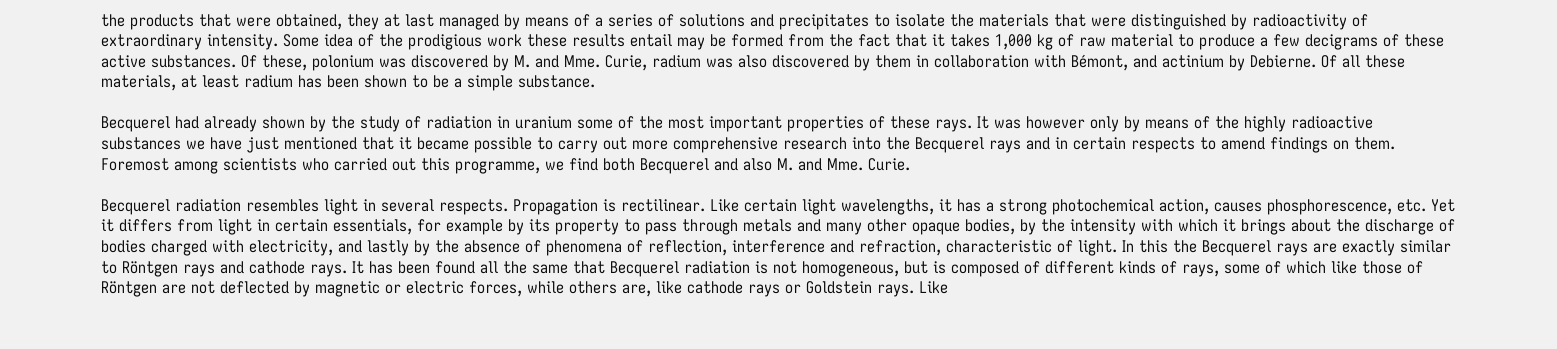the products that were obtained, they at last managed by means of a series of solutions and precipitates to isolate the materials that were distinguished by radioactivity of extraordinary intensity. Some idea of the prodigious work these results entail may be formed from the fact that it takes 1,000 kg of raw material to produce a few decigrams of these active substances. Of these, polonium was discovered by M. and Mme. Curie, radium was also discovered by them in collaboration with Bémont, and actinium by Debierne. Of all these materials, at least radium has been shown to be a simple substance.

Becquerel had already shown by the study of radiation in uranium some of the most important properties of these rays. It was however only by means of the highly radioactive substances we have just mentioned that it became possible to carry out more comprehensive research into the Becquerel rays and in certain respects to amend findings on them. Foremost among scientists who carried out this programme, we find both Becquerel and also M. and Mme. Curie.

Becquerel radiation resembles light in several respects. Propagation is rectilinear. Like certain light wavelengths, it has a strong photochemical action, causes phosphorescence, etc. Yet it differs from light in certain essentials, for example by its property to pass through metals and many other opaque bodies, by the intensity with which it brings about the discharge of bodies charged with electricity, and lastly by the absence of phenomena of reflection, interference and refraction, characteristic of light. In this the Becquerel rays are exactly similar to Röntgen rays and cathode rays. It has been found all the same that Becquerel radiation is not homogeneous, but is composed of different kinds of rays, some of which like those of Röntgen are not deflected by magnetic or electric forces, while others are, like cathode rays or Goldstein rays. Like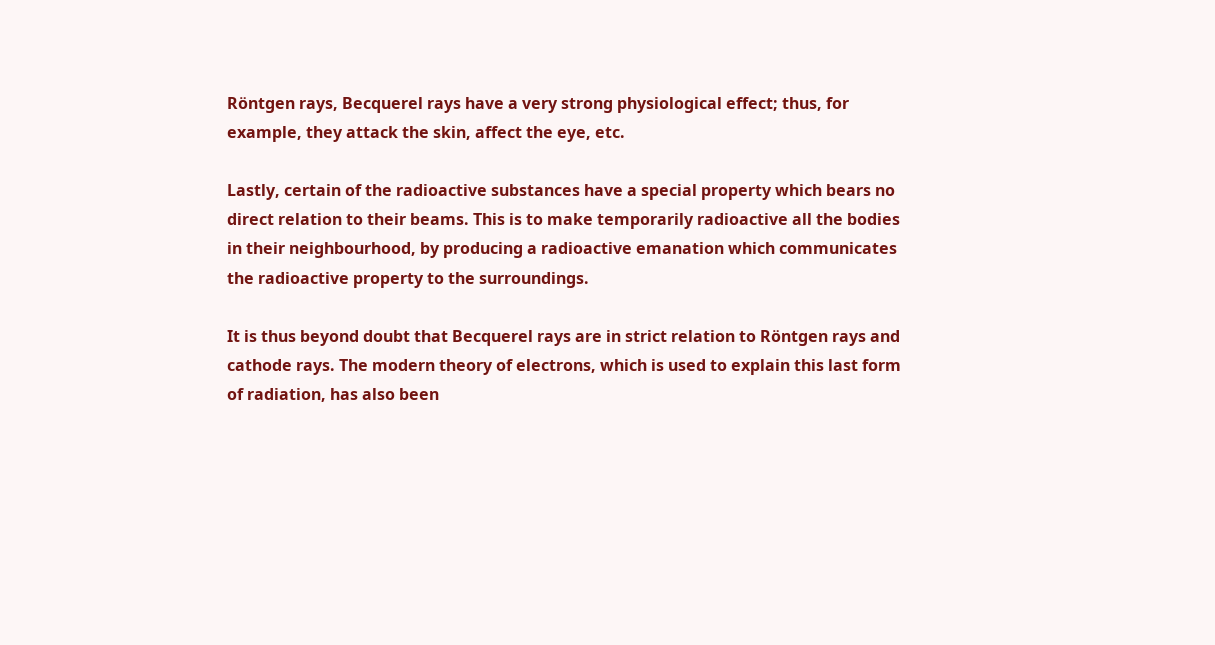Röntgen rays, Becquerel rays have a very strong physiological effect; thus, for example, they attack the skin, affect the eye, etc.

Lastly, certain of the radioactive substances have a special property which bears no direct relation to their beams. This is to make temporarily radioactive all the bodies in their neighbourhood, by producing a radioactive emanation which communicates the radioactive property to the surroundings.

It is thus beyond doubt that Becquerel rays are in strict relation to Röntgen rays and cathode rays. The modern theory of electrons, which is used to explain this last form of radiation, has also been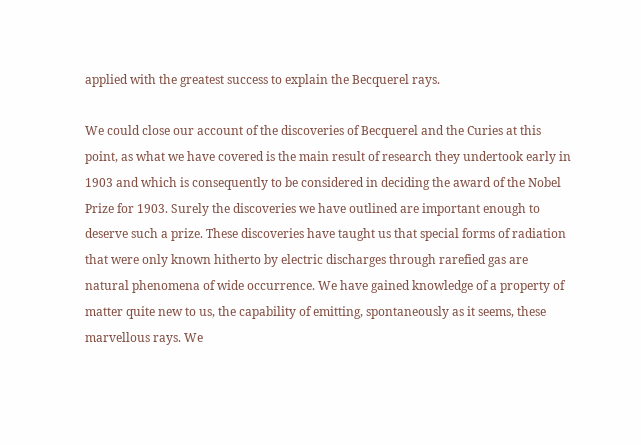applied with the greatest success to explain the Becquerel rays.

We could close our account of the discoveries of Becquerel and the Curies at this point, as what we have covered is the main result of research they undertook early in 1903 and which is consequently to be considered in deciding the award of the Nobel Prize for 1903. Surely the discoveries we have outlined are important enough to deserve such a prize. These discoveries have taught us that special forms of radiation that were only known hitherto by electric discharges through rarefied gas are natural phenomena of wide occurrence. We have gained knowledge of a property of matter quite new to us, the capability of emitting, spontaneously as it seems, these marvellous rays. We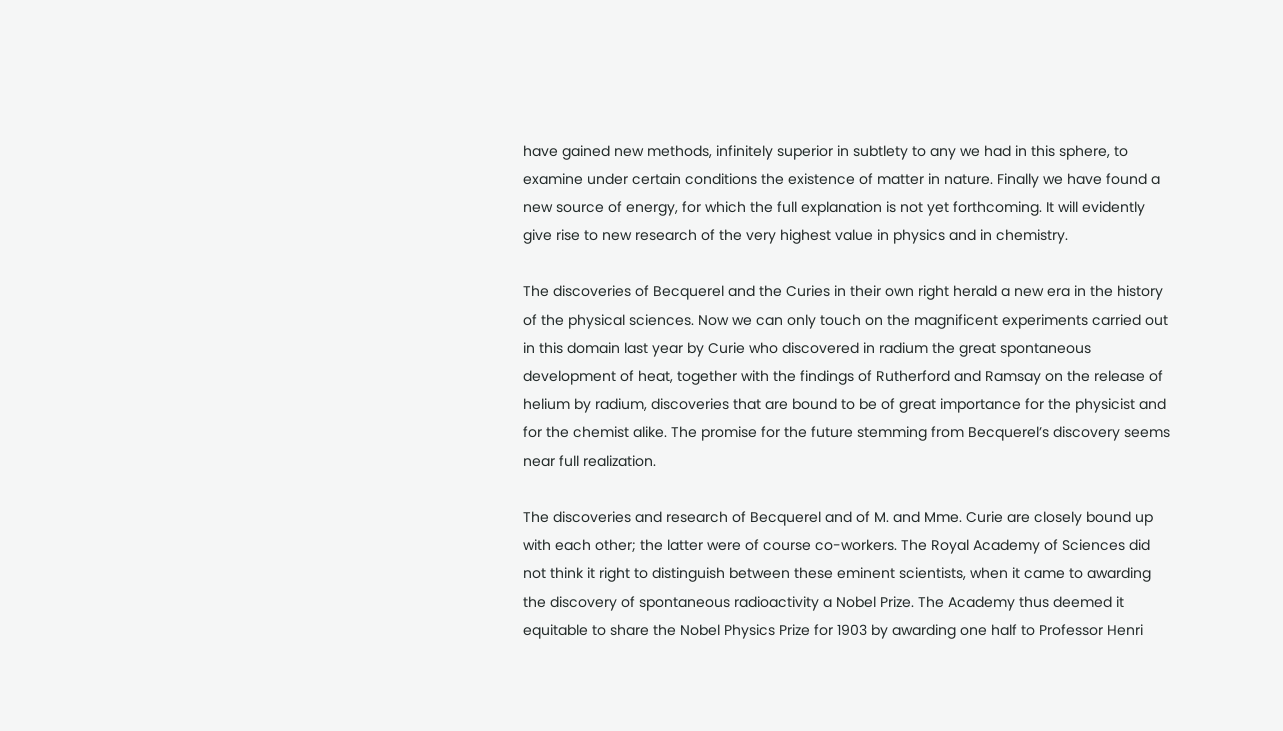have gained new methods, infinitely superior in subtlety to any we had in this sphere, to examine under certain conditions the existence of matter in nature. Finally we have found a new source of energy, for which the full explanation is not yet forthcoming. It will evidently give rise to new research of the very highest value in physics and in chemistry.

The discoveries of Becquerel and the Curies in their own right herald a new era in the history of the physical sciences. Now we can only touch on the magnificent experiments carried out in this domain last year by Curie who discovered in radium the great spontaneous development of heat, together with the findings of Rutherford and Ramsay on the release of helium by radium, discoveries that are bound to be of great importance for the physicist and for the chemist alike. The promise for the future stemming from Becquerel’s discovery seems near full realization.

The discoveries and research of Becquerel and of M. and Mme. Curie are closely bound up with each other; the latter were of course co-workers. The Royal Academy of Sciences did not think it right to distinguish between these eminent scientists, when it came to awarding the discovery of spontaneous radioactivity a Nobel Prize. The Academy thus deemed it equitable to share the Nobel Physics Prize for 1903 by awarding one half to Professor Henri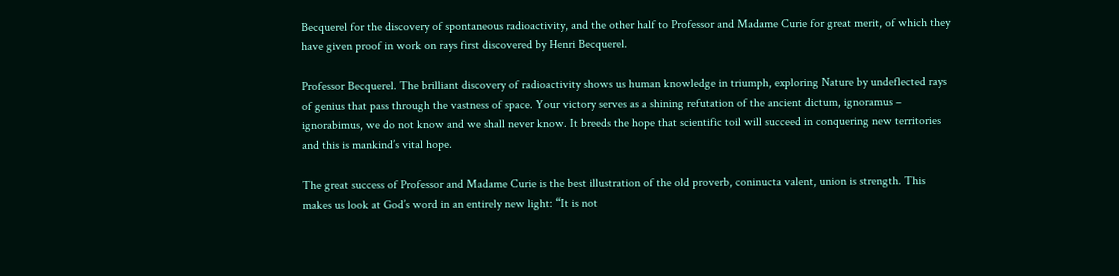Becquerel for the discovery of spontaneous radioactivity, and the other half to Professor and Madame Curie for great merit, of which they have given proof in work on rays first discovered by Henri Becquerel.

Professor Becquerel. The brilliant discovery of radioactivity shows us human knowledge in triumph, exploring Nature by undeflected rays of genius that pass through the vastness of space. Your victory serves as a shining refutation of the ancient dictum, ignoramus – ignorabimus, we do not know and we shall never know. It breeds the hope that scientific toil will succeed in conquering new territories and this is mankind’s vital hope.

The great success of Professor and Madame Curie is the best illustration of the old proverb, coninucta valent, union is strength. This makes us look at God’s word in an entirely new light: “It is not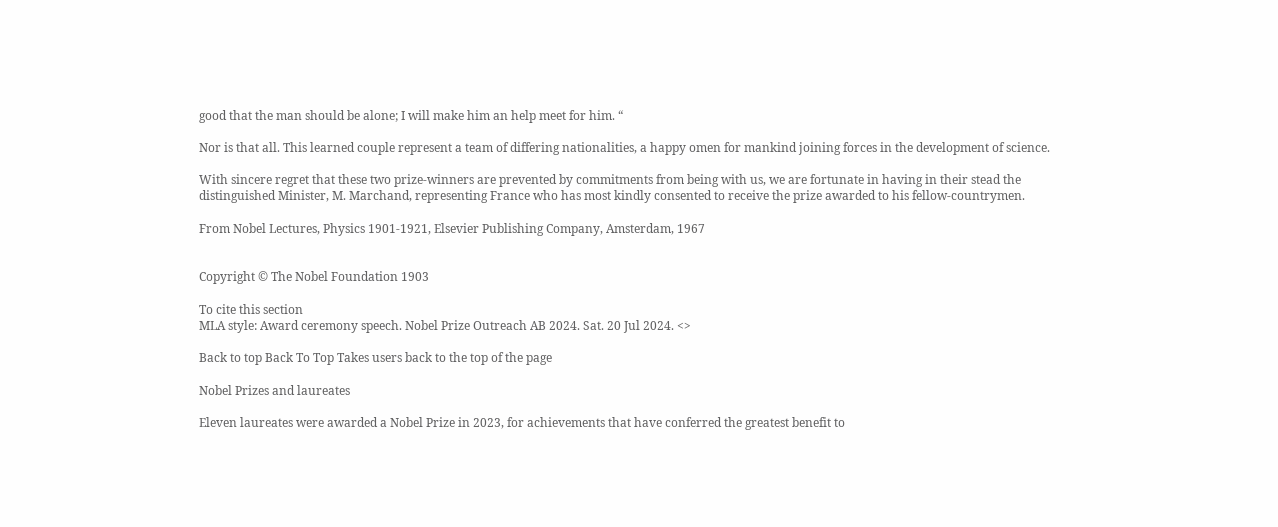good that the man should be alone; I will make him an help meet for him. “

Nor is that all. This learned couple represent a team of differing nationalities, a happy omen for mankind joining forces in the development of science.

With sincere regret that these two prize-winners are prevented by commitments from being with us, we are fortunate in having in their stead the distinguished Minister, M. Marchand, representing France who has most kindly consented to receive the prize awarded to his fellow-countrymen.

From Nobel Lectures, Physics 1901-1921, Elsevier Publishing Company, Amsterdam, 1967


Copyright © The Nobel Foundation 1903

To cite this section
MLA style: Award ceremony speech. Nobel Prize Outreach AB 2024. Sat. 20 Jul 2024. <>

Back to top Back To Top Takes users back to the top of the page

Nobel Prizes and laureates

Eleven laureates were awarded a Nobel Prize in 2023, for achievements that have conferred the greatest benefit to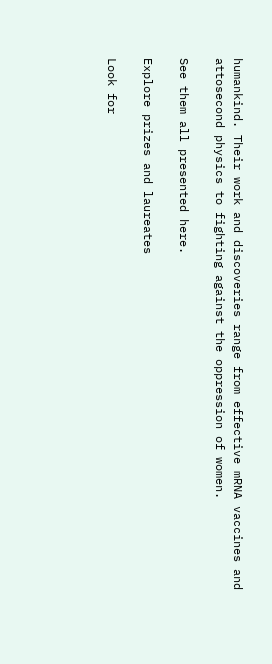humankind. Their work and discoveries range from effective mRNA vaccines and attosecond physics to fighting against the oppression of women.

See them all presented here.

Explore prizes and laureates

Look for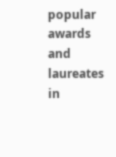popular awards and laureates in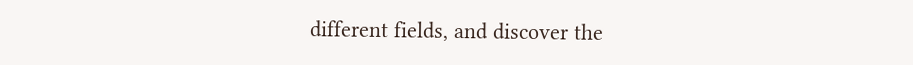different fields, and discover the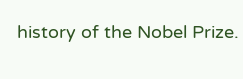history of the Nobel Prize.